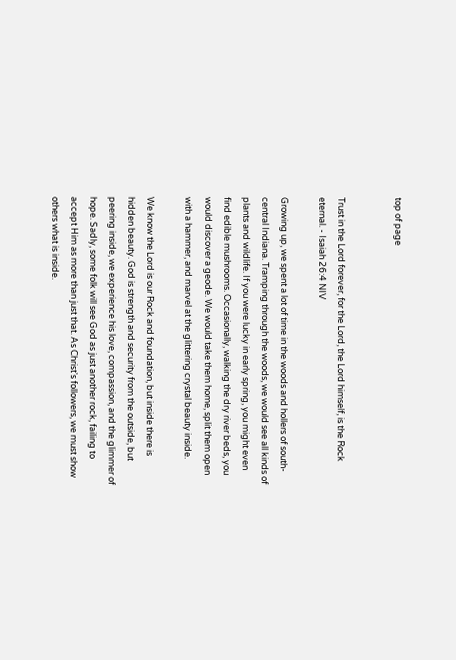top of page


Trust in the Lord forever, for the Lord, the Lord himself, is the Rock eternal. - Isaiah 26:4 NIV

Growing up, we spent a lot of time in the woods and hollers of south-central Indiana. Tramping through the woods, we would see all kinds of plants and wildlife. If you were lucky in early spring, you might even find edible mushrooms. Occasionally, walking the dry river beds, you would discover a geode. We would take them home, split them open with a hammer, and marvel at the glittering crystal beauty inside.

We know the Lord is our Rock and foundation, but inside there is hidden beauty. God is strength and security from the outside, but peering inside, we experience his love, compassion, and the glimmer of hope. Sadly, some folk will see God as just another rock, failing to accept Him as more than just that. As Christ's followers, we must show others what is inside.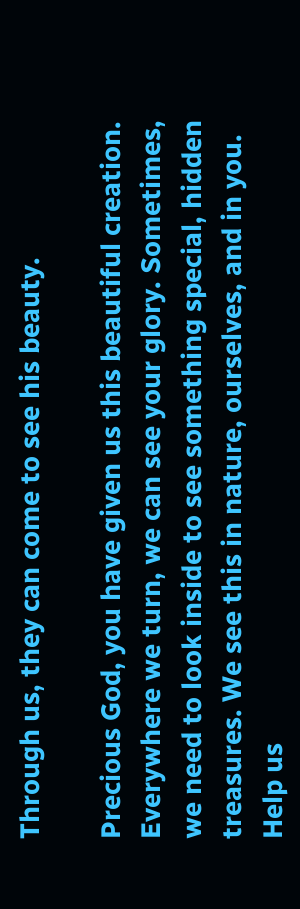Through us, they can come to see his beauty.

Precious God, you have given us this beautiful creation. Everywhere we turn, we can see your glory. Sometimes, we need to look inside to see something special, hidden treasures. We see this in nature, ourselves, and in you. Help us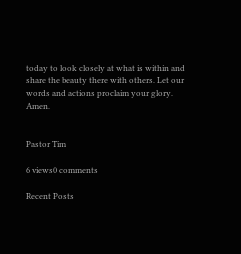today to look closely at what is within and share the beauty there with others. Let our words and actions proclaim your glory. Amen.


Pastor Tim

6 views0 comments

Recent Posts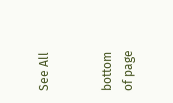See All


bottom of page